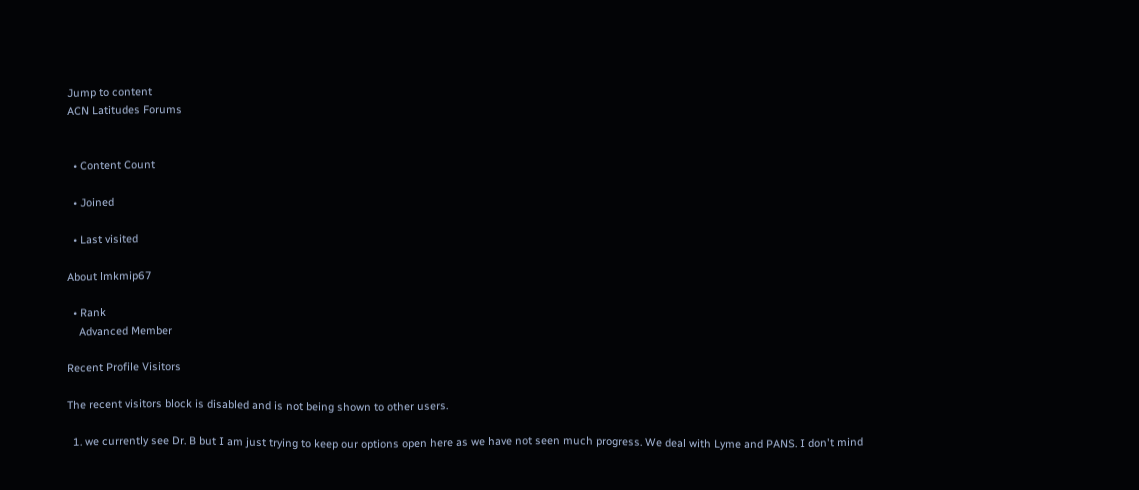Jump to content
ACN Latitudes Forums


  • Content Count

  • Joined

  • Last visited

About lmkmip67

  • Rank
    Advanced Member

Recent Profile Visitors

The recent visitors block is disabled and is not being shown to other users.

  1. we currently see Dr. B but I am just trying to keep our options open here as we have not seen much progress. We deal with Lyme and PANS. I don't mind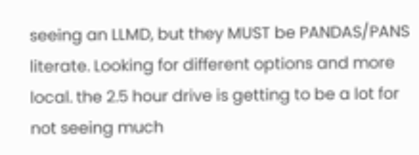seeing an LLMD, but they MUST be PANDAS/PANS literate. Looking for different options and more local. the 2.5 hour drive is getting to be a lot for not seeing much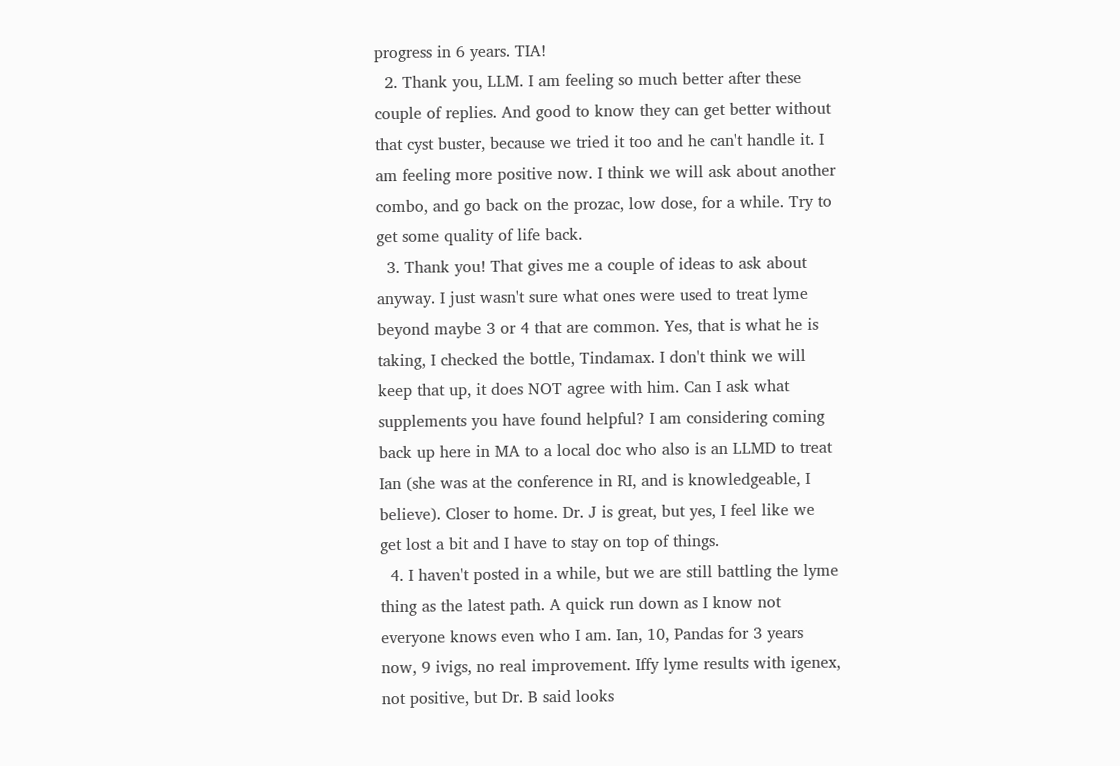progress in 6 years. TIA!
  2. Thank you, LLM. I am feeling so much better after these couple of replies. And good to know they can get better without that cyst buster, because we tried it too and he can't handle it. I am feeling more positive now. I think we will ask about another combo, and go back on the prozac, low dose, for a while. Try to get some quality of life back.
  3. Thank you! That gives me a couple of ideas to ask about anyway. I just wasn't sure what ones were used to treat lyme beyond maybe 3 or 4 that are common. Yes, that is what he is taking, I checked the bottle, Tindamax. I don't think we will keep that up, it does NOT agree with him. Can I ask what supplements you have found helpful? I am considering coming back up here in MA to a local doc who also is an LLMD to treat Ian (she was at the conference in RI, and is knowledgeable, I believe). Closer to home. Dr. J is great, but yes, I feel like we get lost a bit and I have to stay on top of things.
  4. I haven't posted in a while, but we are still battling the lyme thing as the latest path. A quick run down as I know not everyone knows even who I am. Ian, 10, Pandas for 3 years now, 9 ivigs, no real improvement. Iffy lyme results with igenex, not positive, but Dr. B said looks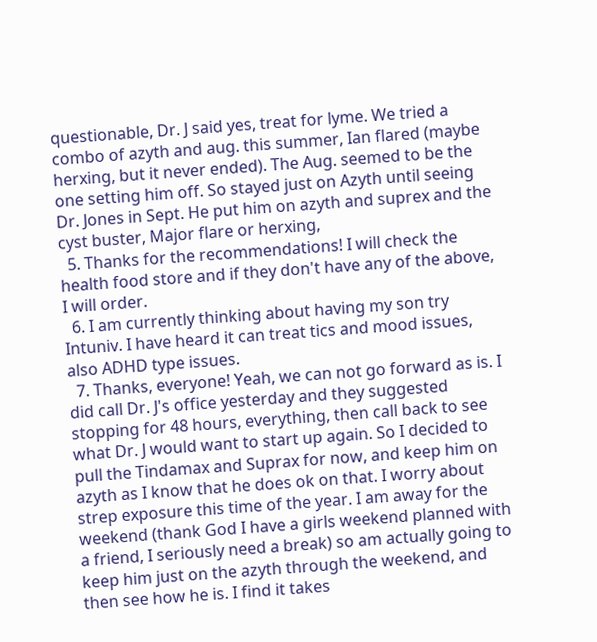questionable, Dr. J said yes, treat for lyme. We tried a combo of azyth and aug. this summer, Ian flared (maybe herxing, but it never ended). The Aug. seemed to be the one setting him off. So stayed just on Azyth until seeing Dr. Jones in Sept. He put him on azyth and suprex and the cyst buster, Major flare or herxing,
  5. Thanks for the recommendations! I will check the health food store and if they don't have any of the above, I will order.
  6. I am currently thinking about having my son try Intuniv. I have heard it can treat tics and mood issues, also ADHD type issues.
  7. Thanks, everyone! Yeah, we can not go forward as is. I did call Dr. J's office yesterday and they suggested stopping for 48 hours, everything, then call back to see what Dr. J would want to start up again. So I decided to pull the Tindamax and Suprax for now, and keep him on azyth as I know that he does ok on that. I worry about strep exposure this time of the year. I am away for the weekend (thank God I have a girls weekend planned with a friend, I seriously need a break) so am actually going to keep him just on the azyth through the weekend, and then see how he is. I find it takes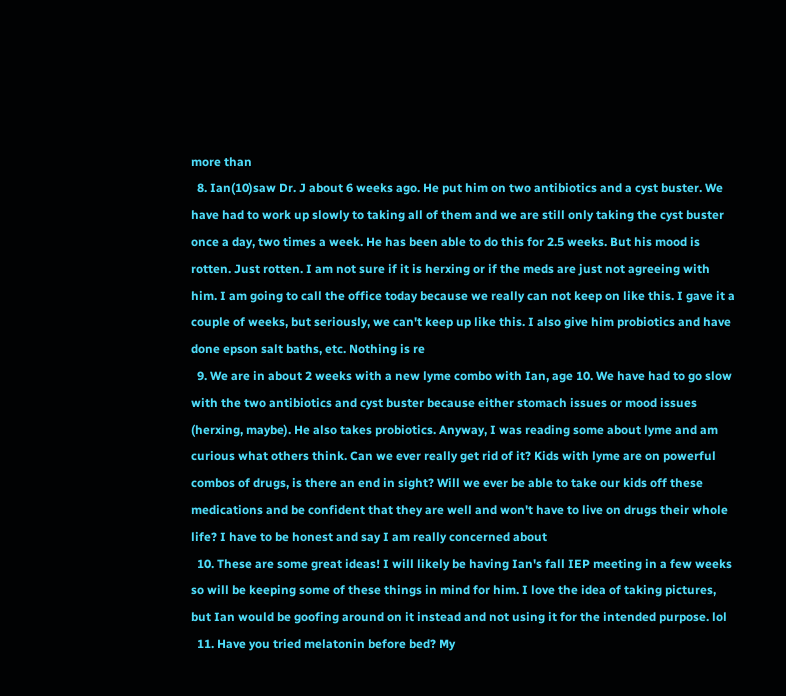more than
  8. Ian(10)saw Dr. J about 6 weeks ago. He put him on two antibiotics and a cyst buster. We have had to work up slowly to taking all of them and we are still only taking the cyst buster once a day, two times a week. He has been able to do this for 2.5 weeks. But his mood is rotten. Just rotten. I am not sure if it is herxing or if the meds are just not agreeing with him. I am going to call the office today because we really can not keep on like this. I gave it a couple of weeks, but seriously, we can't keep up like this. I also give him probiotics and have done epson salt baths, etc. Nothing is re
  9. We are in about 2 weeks with a new lyme combo with Ian, age 10. We have had to go slow with the two antibiotics and cyst buster because either stomach issues or mood issues (herxing, maybe). He also takes probiotics. Anyway, I was reading some about lyme and am curious what others think. Can we ever really get rid of it? Kids with lyme are on powerful combos of drugs, is there an end in sight? Will we ever be able to take our kids off these medications and be confident that they are well and won't have to live on drugs their whole life? I have to be honest and say I am really concerned about
  10. These are some great ideas! I will likely be having Ian's fall IEP meeting in a few weeks so will be keeping some of these things in mind for him. I love the idea of taking pictures, but Ian would be goofing around on it instead and not using it for the intended purpose. lol
  11. Have you tried melatonin before bed? My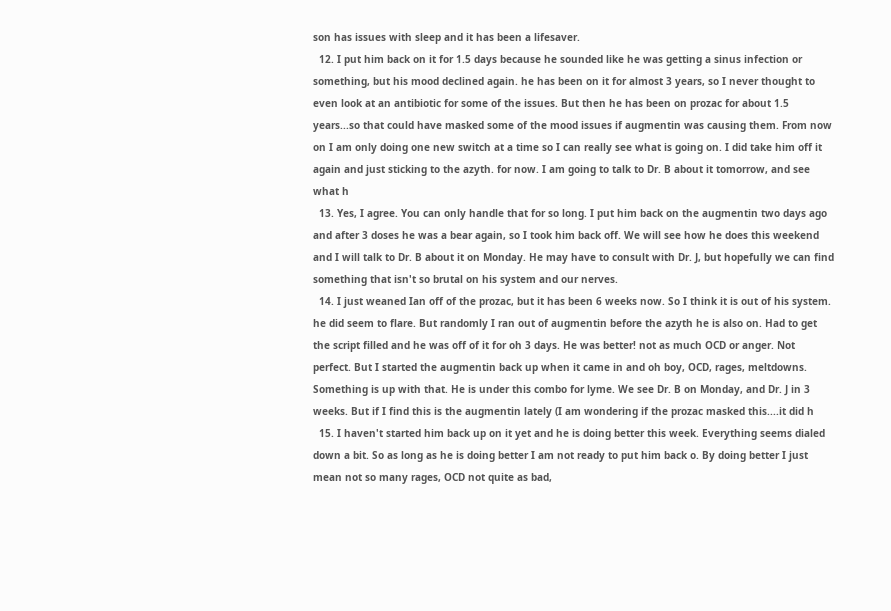son has issues with sleep and it has been a lifesaver.
  12. I put him back on it for 1.5 days because he sounded like he was getting a sinus infection or something, but his mood declined again. he has been on it for almost 3 years, so I never thought to even look at an antibiotic for some of the issues. But then he has been on prozac for about 1.5 years...so that could have masked some of the mood issues if augmentin was causing them. From now on I am only doing one new switch at a time so I can really see what is going on. I did take him off it again and just sticking to the azyth. for now. I am going to talk to Dr. B about it tomorrow, and see what h
  13. Yes, I agree. You can only handle that for so long. I put him back on the augmentin two days ago and after 3 doses he was a bear again, so I took him back off. We will see how he does this weekend and I will talk to Dr. B about it on Monday. He may have to consult with Dr. J, but hopefully we can find something that isn't so brutal on his system and our nerves.
  14. I just weaned Ian off of the prozac, but it has been 6 weeks now. So I think it is out of his system. he did seem to flare. But randomly I ran out of augmentin before the azyth he is also on. Had to get the script filled and he was off of it for oh 3 days. He was better! not as much OCD or anger. Not perfect. But I started the augmentin back up when it came in and oh boy, OCD, rages, meltdowns. Something is up with that. He is under this combo for lyme. We see Dr. B on Monday, and Dr. J in 3 weeks. But if I find this is the augmentin lately (I am wondering if the prozac masked this....it did h
  15. I haven't started him back up on it yet and he is doing better this week. Everything seems dialed down a bit. So as long as he is doing better I am not ready to put him back o. By doing better I just mean not so many rages, OCD not quite as bad,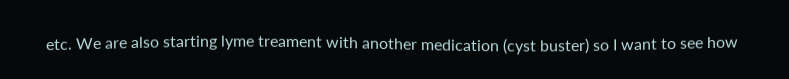etc. We are also starting lyme treament with another medication (cyst buster) so I want to see how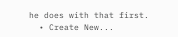he does with that first.
  • Create New...